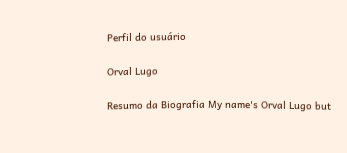Perfil do usuário

Orval Lugo

Resumo da Biografia My name's Orval Lugo but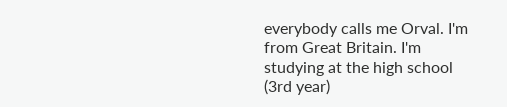everybody calls me Orval. I'm from Great Britain. I'm studying at the high school (3rd year)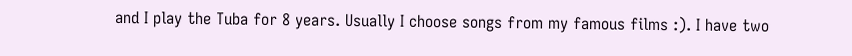and I play the Tuba for 8 years. Usually I choose songs from my famous films :). I have two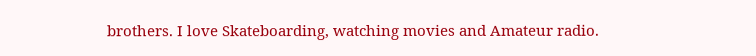brothers. I love Skateboarding, watching movies and Amateur radio.